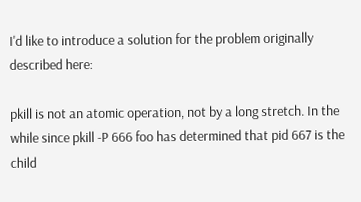I'd like to introduce a solution for the problem originally described here:

pkill is not an atomic operation, not by a long stretch. In the while since pkill -P 666 foo has determined that pid 667 is the child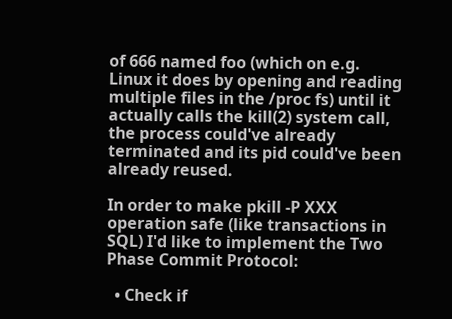of 666 named foo (which on e.g. Linux it does by opening and reading multiple files in the /proc fs) until it actually calls the kill(2) system call, the process could've already terminated and its pid could've been already reused.

In order to make pkill -P XXX operation safe (like transactions in SQL) I'd like to implement the Two Phase Commit Protocol:

  • Check if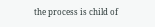the process is child of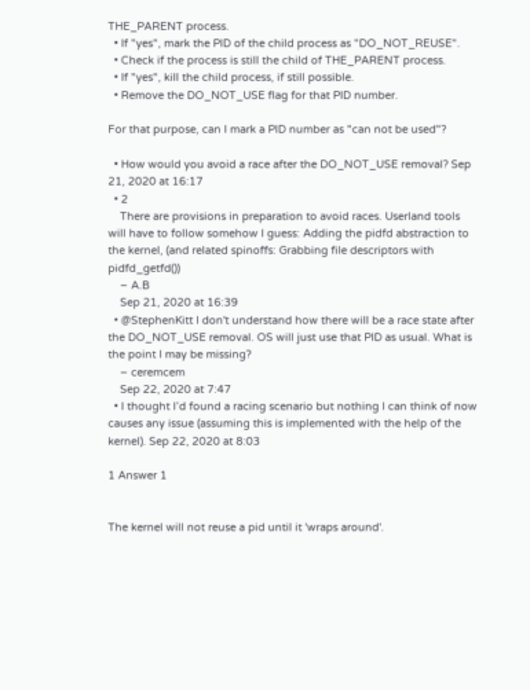THE_PARENT process.
  • If "yes", mark the PID of the child process as "DO_NOT_REUSE".
  • Check if the process is still the child of THE_PARENT process.
  • If "yes", kill the child process, if still possible.
  • Remove the DO_NOT_USE flag for that PID number.

For that purpose, can I mark a PID number as "can not be used"?

  • How would you avoid a race after the DO_NOT_USE removal? Sep 21, 2020 at 16:17
  • 2
    There are provisions in preparation to avoid races. Userland tools will have to follow somehow I guess: Adding the pidfd abstraction to the kernel, (and related spinoffs: Grabbing file descriptors with pidfd_getfd())
    – A.B
    Sep 21, 2020 at 16:39
  • @StephenKitt I don't understand how there will be a race state after the DO_NOT_USE removal. OS will just use that PID as usual. What is the point I may be missing?
    – ceremcem
    Sep 22, 2020 at 7:47
  • I thought I’d found a racing scenario but nothing I can think of now causes any issue (assuming this is implemented with the help of the kernel). Sep 22, 2020 at 8:03

1 Answer 1


The kernel will not reuse a pid until it 'wraps around'.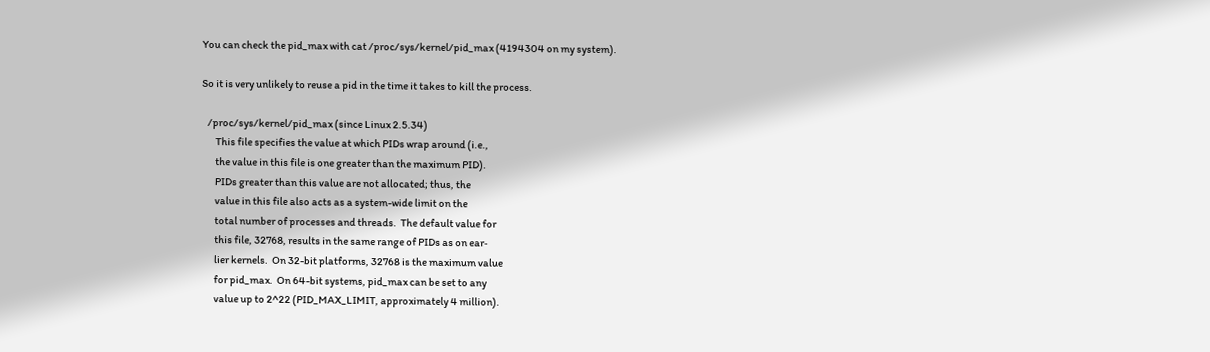You can check the pid_max with cat /proc/sys/kernel/pid_max (4194304 on my system).

So it is very unlikely to reuse a pid in the time it takes to kill the process.

   /proc/sys/kernel/pid_max (since Linux 2.5.34)
       This file specifies the value at which PIDs wrap around (i.e.,
       the value in this file is one greater than the maximum PID).
       PIDs greater than this value are not allocated; thus, the
       value in this file also acts as a system-wide limit on the
       total number of processes and threads.  The default value for
       this file, 32768, results in the same range of PIDs as on ear‐
       lier kernels.  On 32-bit platforms, 32768 is the maximum value
       for pid_max.  On 64-bit systems, pid_max can be set to any
       value up to 2^22 (PID_MAX_LIMIT, approximately 4 million).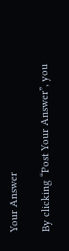Your Answer

By clicking “Post Your Answer”, you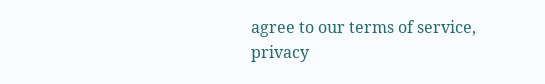agree to our terms of service, privacy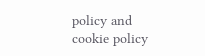policy and cookie policy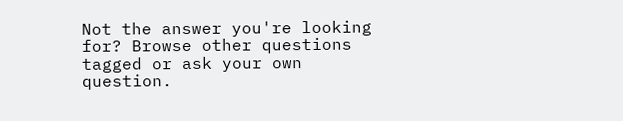Not the answer you're looking for? Browse other questions tagged or ask your own question.